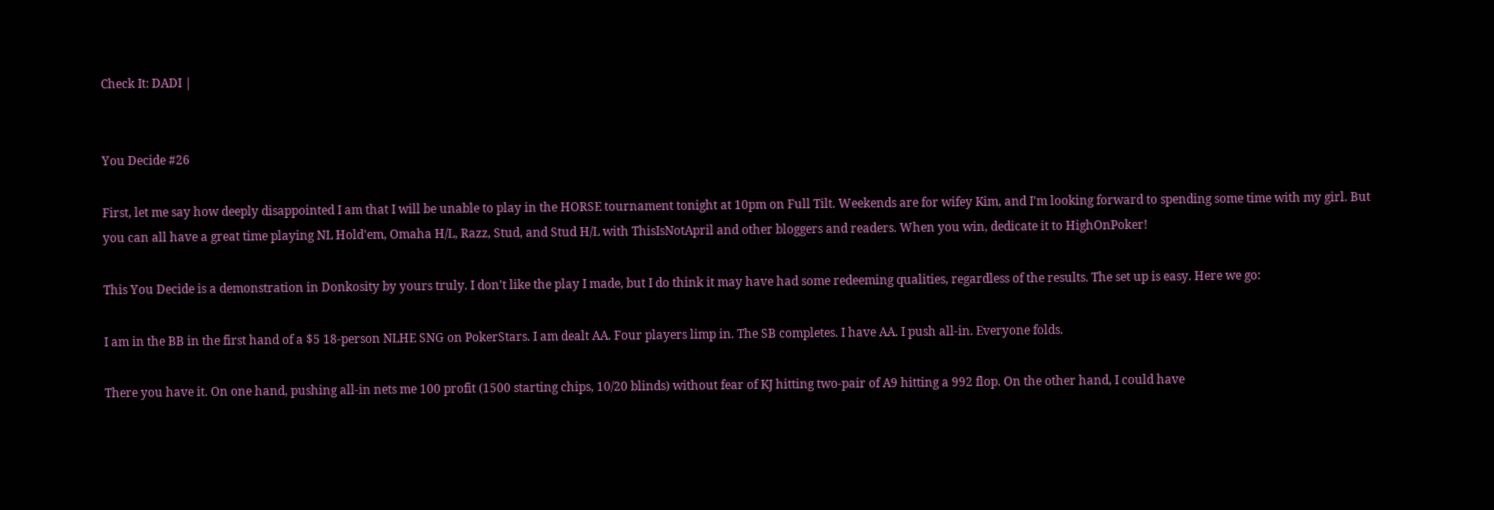Check It: DADI |


You Decide #26

First, let me say how deeply disappointed I am that I will be unable to play in the HORSE tournament tonight at 10pm on Full Tilt. Weekends are for wifey Kim, and I'm looking forward to spending some time with my girl. But you can all have a great time playing NL Hold'em, Omaha H/L, Razz, Stud, and Stud H/L with ThisIsNotApril and other bloggers and readers. When you win, dedicate it to HighOnPoker!

This You Decide is a demonstration in Donkosity by yours truly. I don't like the play I made, but I do think it may have had some redeeming qualities, regardless of the results. The set up is easy. Here we go:

I am in the BB in the first hand of a $5 18-person NLHE SNG on PokerStars. I am dealt AA. Four players limp in. The SB completes. I have AA. I push all-in. Everyone folds.

There you have it. On one hand, pushing all-in nets me 100 profit (1500 starting chips, 10/20 blinds) without fear of KJ hitting two-pair of A9 hitting a 992 flop. On the other hand, I could have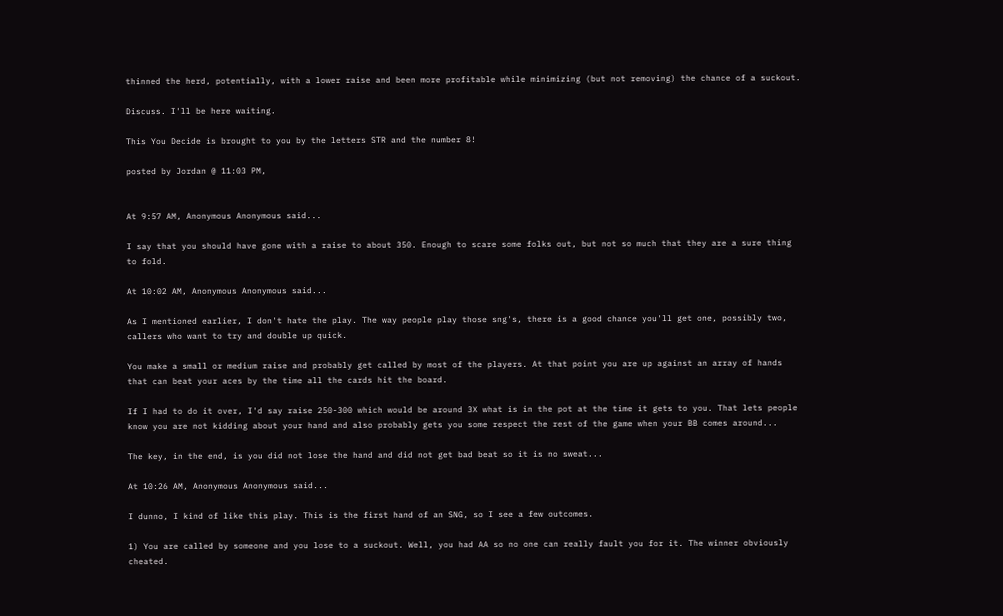thinned the herd, potentially, with a lower raise and been more profitable while minimizing (but not removing) the chance of a suckout.

Discuss. I'll be here waiting.

This You Decide is brought to you by the letters STR and the number 8!

posted by Jordan @ 11:03 PM,


At 9:57 AM, Anonymous Anonymous said...

I say that you should have gone with a raise to about 350. Enough to scare some folks out, but not so much that they are a sure thing to fold.

At 10:02 AM, Anonymous Anonymous said...

As I mentioned earlier, I don't hate the play. The way people play those sng's, there is a good chance you'll get one, possibly two, callers who want to try and double up quick.

You make a small or medium raise and probably get called by most of the players. At that point you are up against an array of hands that can beat your aces by the time all the cards hit the board.

If I had to do it over, I'd say raise 250-300 which would be around 3X what is in the pot at the time it gets to you. That lets people know you are not kidding about your hand and also probably gets you some respect the rest of the game when your BB comes around...

The key, in the end, is you did not lose the hand and did not get bad beat so it is no sweat...

At 10:26 AM, Anonymous Anonymous said...

I dunno, I kind of like this play. This is the first hand of an SNG, so I see a few outcomes.

1) You are called by someone and you lose to a suckout. Well, you had AA so no one can really fault you for it. The winner obviously cheated.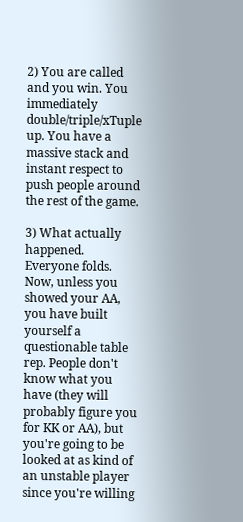2) You are called and you win. You immediately double/triple/xTuple up. You have a massive stack and instant respect to push people around the rest of the game.

3) What actually happened. Everyone folds. Now, unless you showed your AA, you have built yourself a questionable table rep. People don't know what you have (they will probably figure you for KK or AA), but you're going to be looked at as kind of an unstable player since you're willing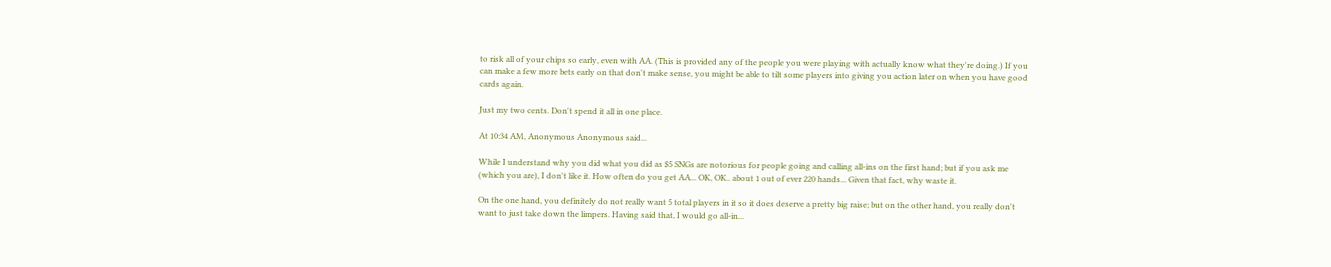to risk all of your chips so early, even with AA. (This is provided any of the people you were playing with actually know what they're doing.) If you can make a few more bets early on that don't make sense, you might be able to tilt some players into giving you action later on when you have good cards again.

Just my two cents. Don't spend it all in one place.

At 10:34 AM, Anonymous Anonymous said...

While I understand why you did what you did as $5 SNGs are notorious for people going and calling all-ins on the first hand; but if you ask me (which you are), I don't like it. How often do you get AA... OK, OK.. about 1 out of ever 220 hands... Given that fact, why waste it.

On the one hand, you definitely do not really want 5 total players in it so it does deserve a pretty big raise; but on the other hand, you really don't want to just take down the limpers. Having said that, I would go all-in...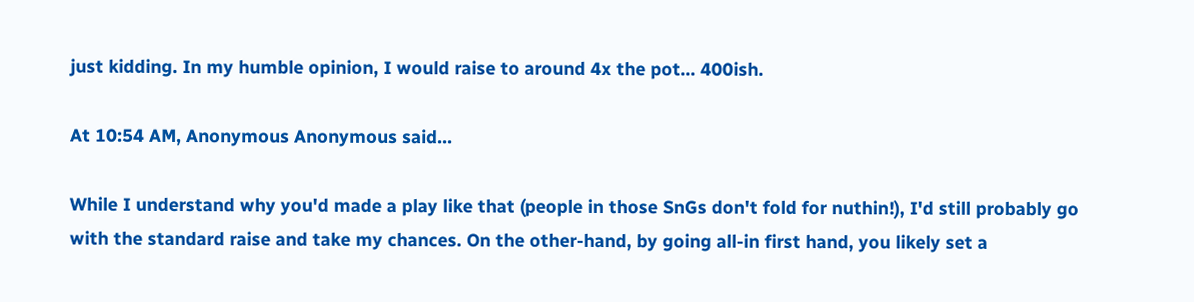just kidding. In my humble opinion, I would raise to around 4x the pot... 400ish.

At 10:54 AM, Anonymous Anonymous said...

While I understand why you'd made a play like that (people in those SnGs don't fold for nuthin!), I'd still probably go with the standard raise and take my chances. On the other-hand, by going all-in first hand, you likely set a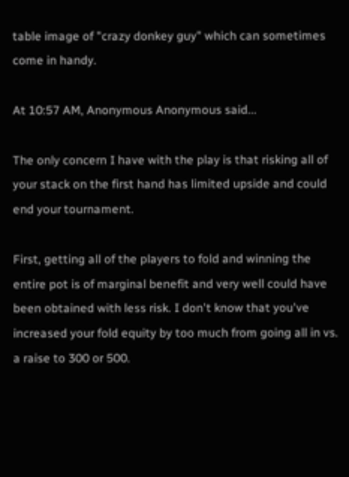table image of "crazy donkey guy" which can sometimes come in handy.

At 10:57 AM, Anonymous Anonymous said...

The only concern I have with the play is that risking all of your stack on the first hand has limited upside and could end your tournament.

First, getting all of the players to fold and winning the entire pot is of marginal benefit and very well could have been obtained with less risk. I don't know that you've increased your fold equity by too much from going all in vs. a raise to 300 or 500.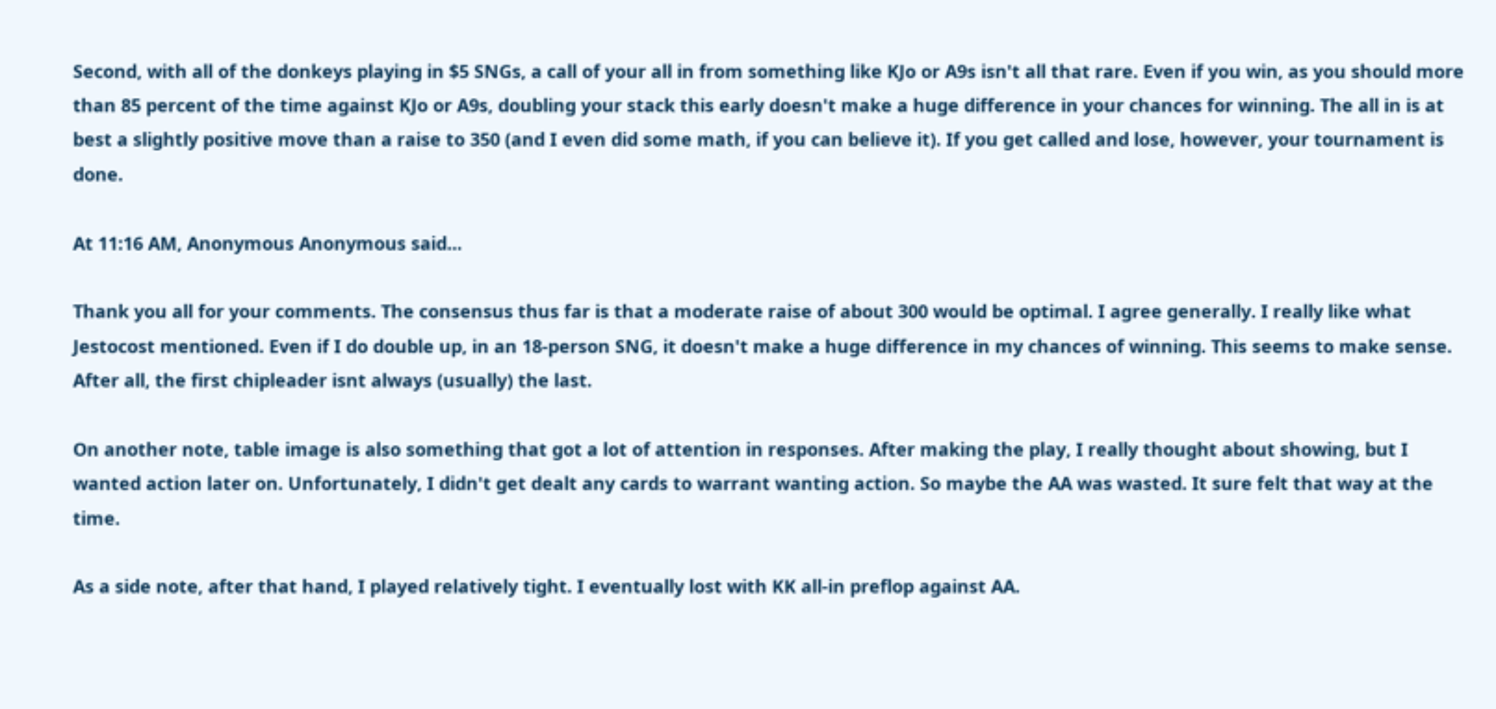Second, with all of the donkeys playing in $5 SNGs, a call of your all in from something like KJo or A9s isn't all that rare. Even if you win, as you should more than 85 percent of the time against KJo or A9s, doubling your stack this early doesn't make a huge difference in your chances for winning. The all in is at best a slightly positive move than a raise to 350 (and I even did some math, if you can believe it). If you get called and lose, however, your tournament is done.

At 11:16 AM, Anonymous Anonymous said...

Thank you all for your comments. The consensus thus far is that a moderate raise of about 300 would be optimal. I agree generally. I really like what Jestocost mentioned. Even if I do double up, in an 18-person SNG, it doesn't make a huge difference in my chances of winning. This seems to make sense. After all, the first chipleader isnt always (usually) the last.

On another note, table image is also something that got a lot of attention in responses. After making the play, I really thought about showing, but I wanted action later on. Unfortunately, I didn't get dealt any cards to warrant wanting action. So maybe the AA was wasted. It sure felt that way at the time.

As a side note, after that hand, I played relatively tight. I eventually lost with KK all-in preflop against AA.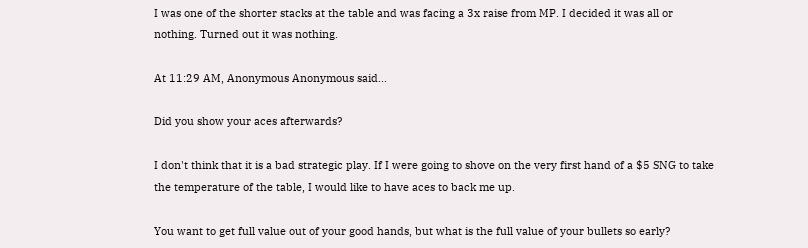I was one of the shorter stacks at the table and was facing a 3x raise from MP. I decided it was all or nothing. Turned out it was nothing.

At 11:29 AM, Anonymous Anonymous said...

Did you show your aces afterwards?

I don't think that it is a bad strategic play. If I were going to shove on the very first hand of a $5 SNG to take the temperature of the table, I would like to have aces to back me up.

You want to get full value out of your good hands, but what is the full value of your bullets so early?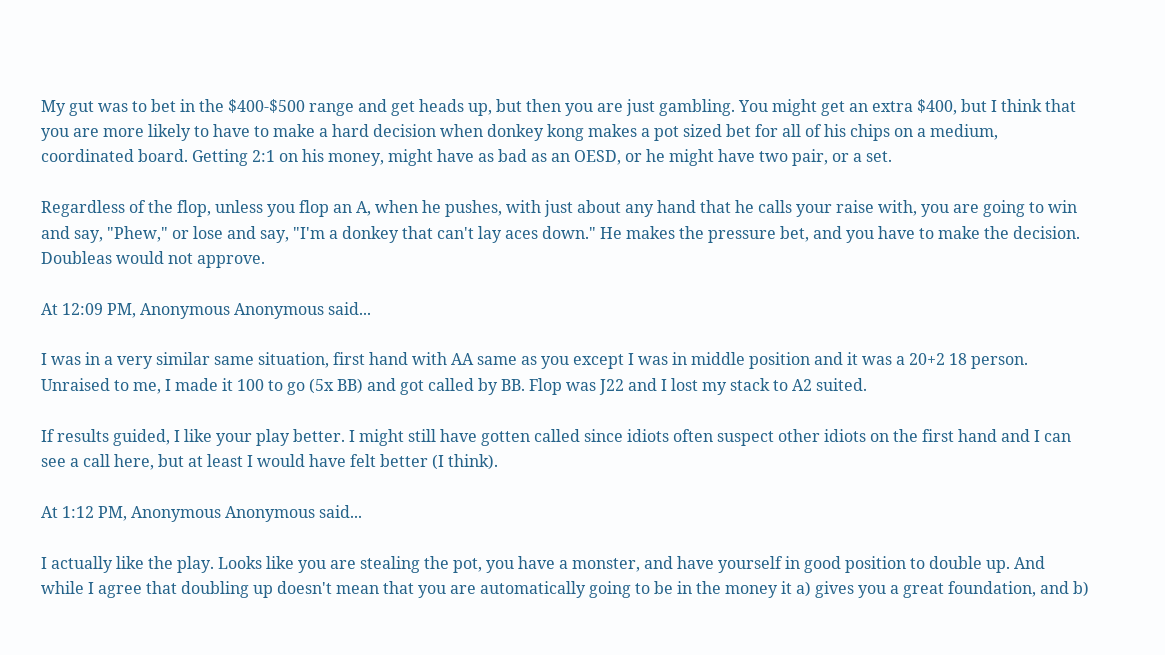My gut was to bet in the $400-$500 range and get heads up, but then you are just gambling. You might get an extra $400, but I think that you are more likely to have to make a hard decision when donkey kong makes a pot sized bet for all of his chips on a medium, coordinated board. Getting 2:1 on his money, might have as bad as an OESD, or he might have two pair, or a set.

Regardless of the flop, unless you flop an A, when he pushes, with just about any hand that he calls your raise with, you are going to win and say, "Phew," or lose and say, "I'm a donkey that can't lay aces down." He makes the pressure bet, and you have to make the decision. Doubleas would not approve.

At 12:09 PM, Anonymous Anonymous said...

I was in a very similar same situation, first hand with AA same as you except I was in middle position and it was a 20+2 18 person. Unraised to me, I made it 100 to go (5x BB) and got called by BB. Flop was J22 and I lost my stack to A2 suited.

If results guided, I like your play better. I might still have gotten called since idiots often suspect other idiots on the first hand and I can see a call here, but at least I would have felt better (I think).

At 1:12 PM, Anonymous Anonymous said...

I actually like the play. Looks like you are stealing the pot, you have a monster, and have yourself in good position to double up. And while I agree that doubling up doesn't mean that you are automatically going to be in the money it a) gives you a great foundation, and b)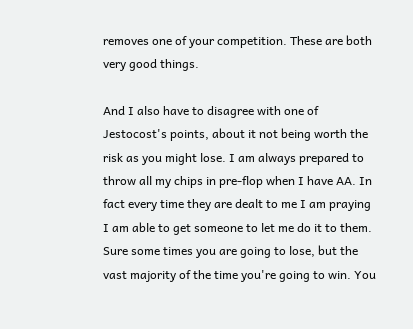removes one of your competition. These are both very good things.

And I also have to disagree with one of Jestocost's points, about it not being worth the risk as you might lose. I am always prepared to throw all my chips in pre-flop when I have AA. In fact every time they are dealt to me I am praying I am able to get someone to let me do it to them. Sure some times you are going to lose, but the vast majority of the time you're going to win. You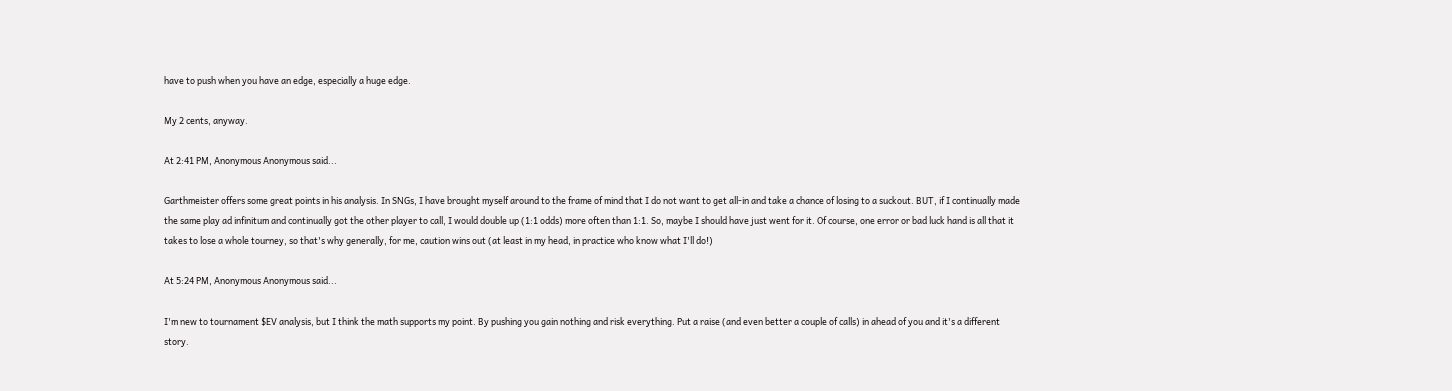have to push when you have an edge, especially a huge edge.

My 2 cents, anyway.

At 2:41 PM, Anonymous Anonymous said...

Garthmeister offers some great points in his analysis. In SNGs, I have brought myself around to the frame of mind that I do not want to get all-in and take a chance of losing to a suckout. BUT, if I continually made the same play ad infinitum and continually got the other player to call, I would double up (1:1 odds) more often than 1:1. So, maybe I should have just went for it. Of course, one error or bad luck hand is all that it takes to lose a whole tourney, so that's why generally, for me, caution wins out (at least in my head, in practice who know what I'll do!)

At 5:24 PM, Anonymous Anonymous said...

I'm new to tournament $EV analysis, but I think the math supports my point. By pushing you gain nothing and risk everything. Put a raise (and even better a couple of calls) in ahead of you and it's a different story.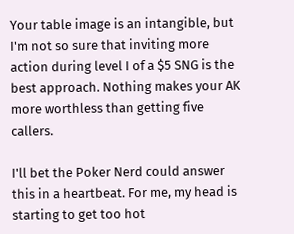Your table image is an intangible, but I'm not so sure that inviting more action during level I of a $5 SNG is the best approach. Nothing makes your AK more worthless than getting five callers.

I'll bet the Poker Nerd could answer this in a heartbeat. For me, my head is starting to get too hot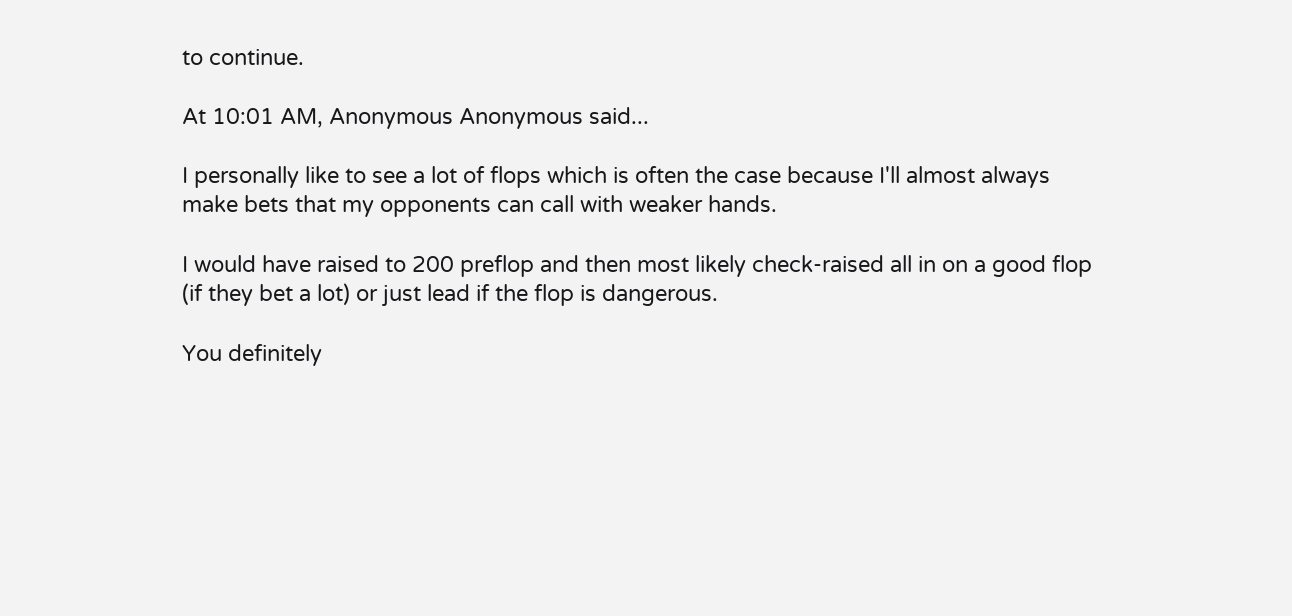to continue.

At 10:01 AM, Anonymous Anonymous said...

I personally like to see a lot of flops which is often the case because I'll almost always make bets that my opponents can call with weaker hands.

I would have raised to 200 preflop and then most likely check-raised all in on a good flop (if they bet a lot) or just lead if the flop is dangerous.

You definitely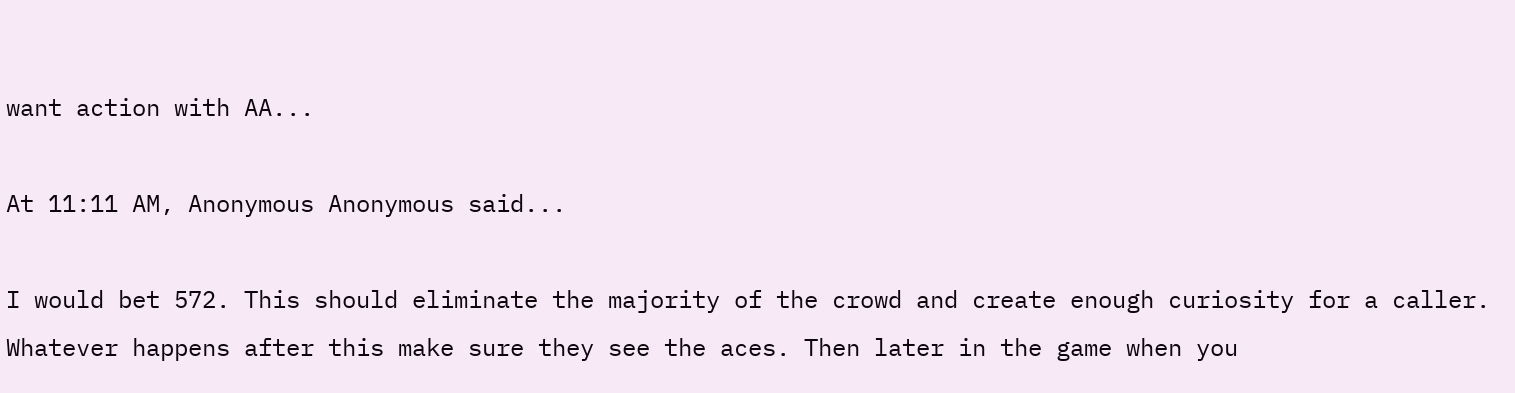want action with AA...

At 11:11 AM, Anonymous Anonymous said...

I would bet 572. This should eliminate the majority of the crowd and create enough curiosity for a caller. Whatever happens after this make sure they see the aces. Then later in the game when you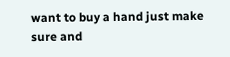want to buy a hand just make sure and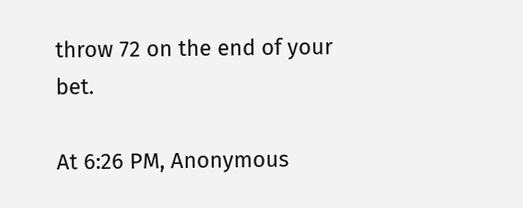throw 72 on the end of your bet.

At 6:26 PM, Anonymous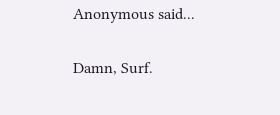Anonymous said...

Damn, Surf.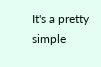It's a pretty simple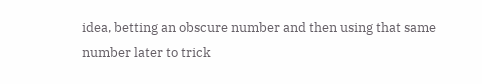idea, betting an obscure number and then using that same number later to trick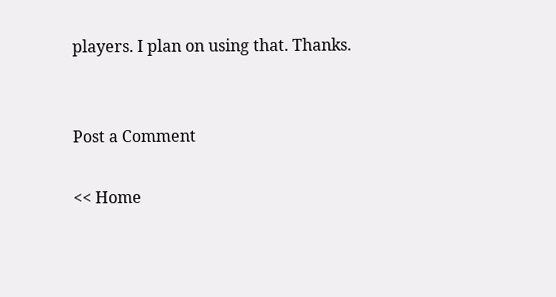players. I plan on using that. Thanks.


Post a Comment

<< Home